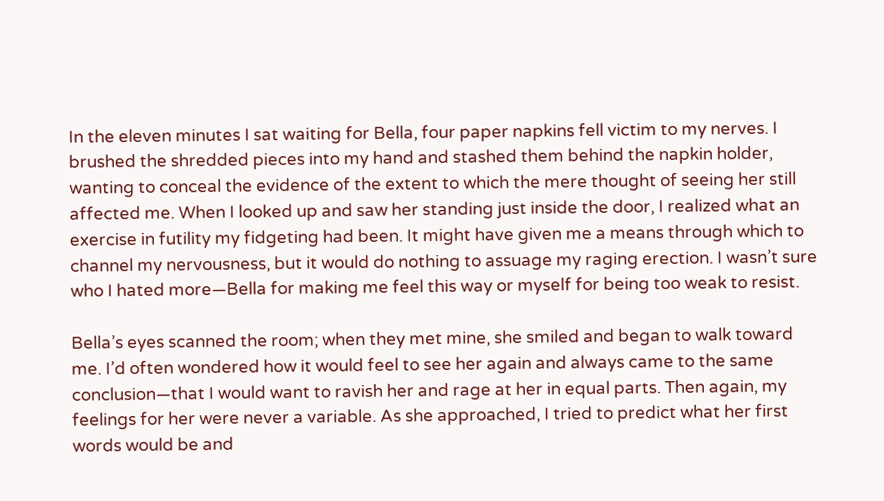In the eleven minutes I sat waiting for Bella, four paper napkins fell victim to my nerves. I brushed the shredded pieces into my hand and stashed them behind the napkin holder, wanting to conceal the evidence of the extent to which the mere thought of seeing her still affected me. When I looked up and saw her standing just inside the door, I realized what an exercise in futility my fidgeting had been. It might have given me a means through which to channel my nervousness, but it would do nothing to assuage my raging erection. I wasn’t sure who I hated more—Bella for making me feel this way or myself for being too weak to resist.

Bella’s eyes scanned the room; when they met mine, she smiled and began to walk toward me. I’d often wondered how it would feel to see her again and always came to the same conclusion—that I would want to ravish her and rage at her in equal parts. Then again, my feelings for her were never a variable. As she approached, I tried to predict what her first words would be and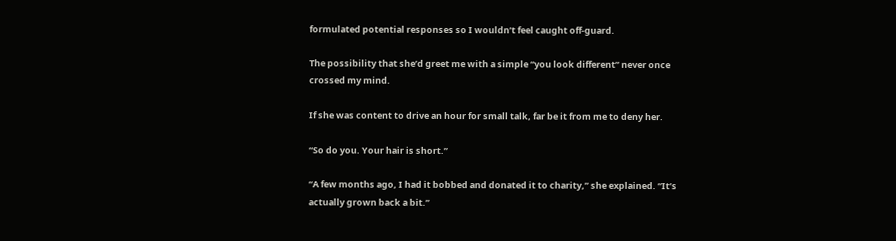formulated potential responses so I wouldn’t feel caught off-guard.

The possibility that she’d greet me with a simple “you look different” never once crossed my mind.

If she was content to drive an hour for small talk, far be it from me to deny her.

“So do you. Your hair is short.”

“A few months ago, I had it bobbed and donated it to charity,” she explained. “It’s actually grown back a bit.”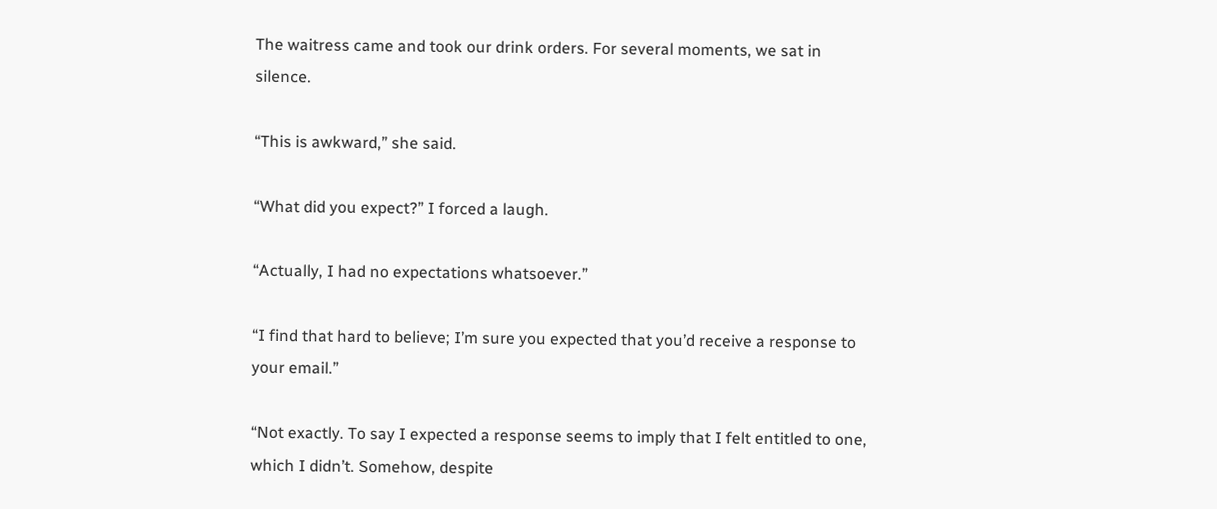The waitress came and took our drink orders. For several moments, we sat in silence.

“This is awkward,” she said.

“What did you expect?” I forced a laugh.

“Actually, I had no expectations whatsoever.”

“I find that hard to believe; I’m sure you expected that you’d receive a response to your email.”

“Not exactly. To say I expected a response seems to imply that I felt entitled to one, which I didn’t. Somehow, despite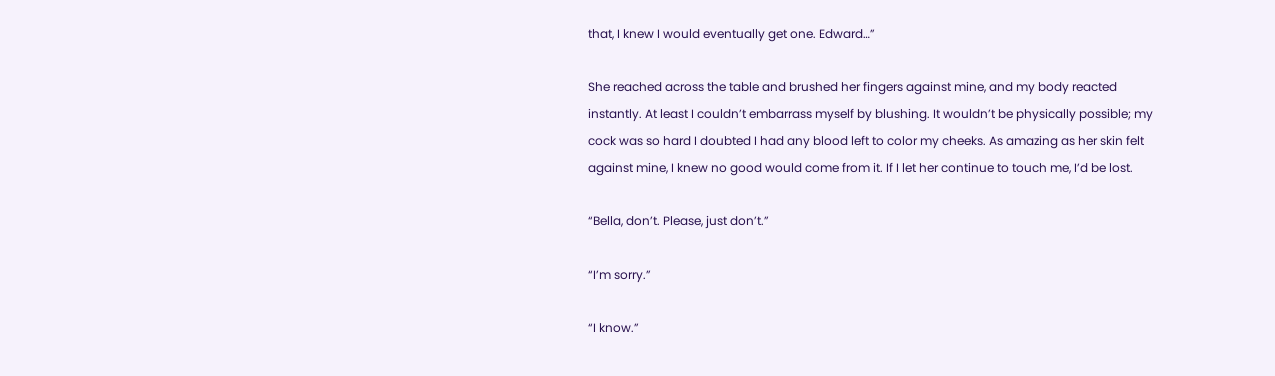that, I knew I would eventually get one. Edward…”

She reached across the table and brushed her fingers against mine, and my body reacted instantly. At least I couldn’t embarrass myself by blushing. It wouldn’t be physically possible; my cock was so hard I doubted I had any blood left to color my cheeks. As amazing as her skin felt against mine, I knew no good would come from it. If I let her continue to touch me, I’d be lost.

“Bella, don’t. Please, just don’t.”

“I’m sorry.”

“I know.”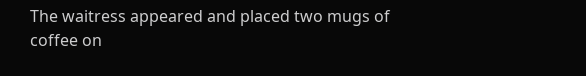The waitress appeared and placed two mugs of coffee on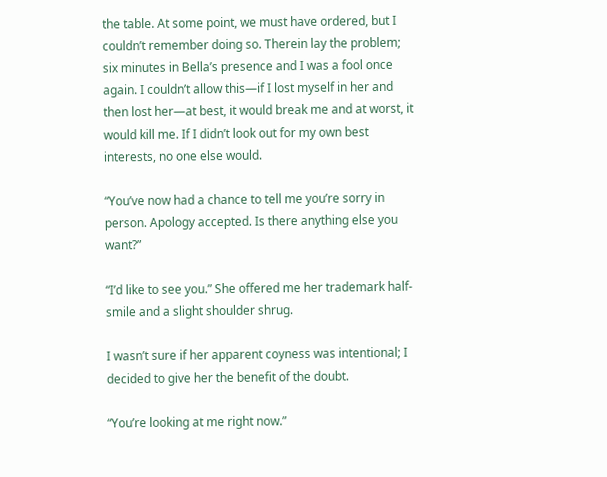the table. At some point, we must have ordered, but I couldn’t remember doing so. Therein lay the problem; six minutes in Bella’s presence and I was a fool once again. I couldn’t allow this—if I lost myself in her and then lost her—at best, it would break me and at worst, it would kill me. If I didn’t look out for my own best interests, no one else would.

“You’ve now had a chance to tell me you’re sorry in person. Apology accepted. Is there anything else you want?”

“I’d like to see you.” She offered me her trademark half-smile and a slight shoulder shrug.

I wasn’t sure if her apparent coyness was intentional; I decided to give her the benefit of the doubt.

“You’re looking at me right now.”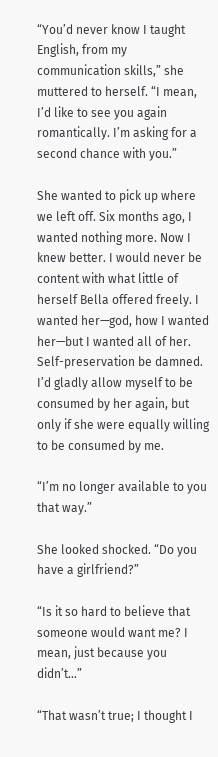“You’d never know I taught English, from my communication skills,” she muttered to herself. “I mean, I’d like to see you again romantically. I’m asking for a second chance with you.”

She wanted to pick up where we left off. Six months ago, I wanted nothing more. Now I knew better. I would never be content with what little of herself Bella offered freely. I wanted her—god, how I wanted her—but I wanted all of her. Self-preservation be damned. I’d gladly allow myself to be consumed by her again, but only if she were equally willing to be consumed by me.

“I’m no longer available to you that way.”

She looked shocked. “Do you have a girlfriend?”

“Is it so hard to believe that someone would want me? I mean, just because you didn’t…”

“That wasn’t true; I thought I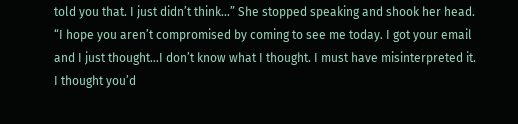told you that. I just didn’t think…” She stopped speaking and shook her head. “I hope you aren’t compromised by coming to see me today. I got your email and I just thought…I don’t know what I thought. I must have misinterpreted it. I thought you’d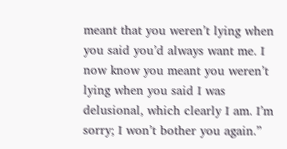meant that you weren’t lying when you said you’d always want me. I now know you meant you weren’t lying when you said I was delusional, which clearly I am. I’m sorry; I won’t bother you again.”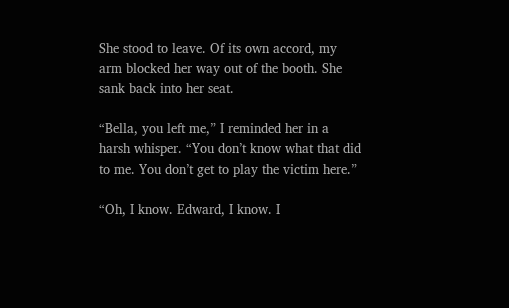She stood to leave. Of its own accord, my arm blocked her way out of the booth. She sank back into her seat.

“Bella, you left me,” I reminded her in a harsh whisper. “You don’t know what that did to me. You don’t get to play the victim here.”

“Oh, I know. Edward, I know. I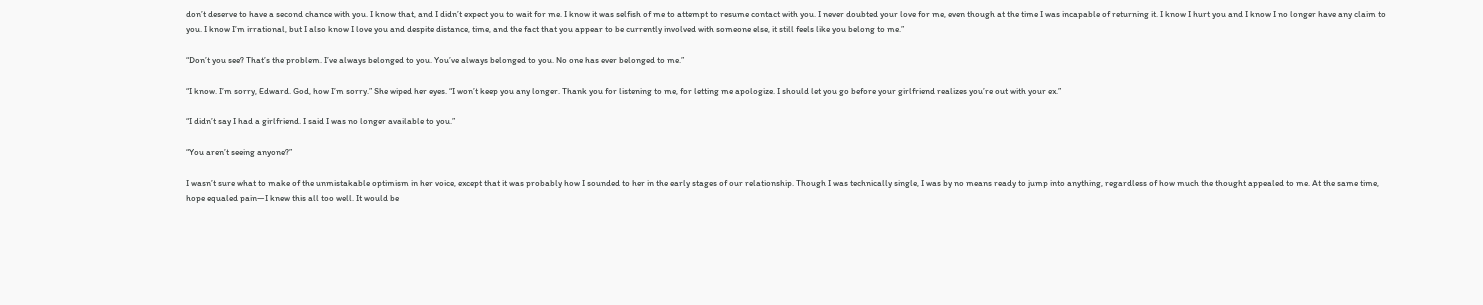don’t deserve to have a second chance with you. I know that, and I didn’t expect you to wait for me. I know it was selfish of me to attempt to resume contact with you. I never doubted your love for me, even though at the time I was incapable of returning it. I know I hurt you and I know I no longer have any claim to you. I know I’m irrational, but I also know I love you and despite distance, time, and the fact that you appear to be currently involved with someone else, it still feels like you belong to me.”

“Don’t you see? That’s the problem. I’ve always belonged to you. You’ve always belonged to you. No one has ever belonged to me.”

“I know. I’m sorry, Edward. God, how I’m sorry.” She wiped her eyes. “I won’t keep you any longer. Thank you for listening to me, for letting me apologize. I should let you go before your girlfriend realizes you’re out with your ex.”

“I didn’t say I had a girlfriend. I said I was no longer available to you.”

“You aren’t seeing anyone?”

I wasn’t sure what to make of the unmistakable optimism in her voice, except that it was probably how I sounded to her in the early stages of our relationship. Though I was technically single, I was by no means ready to jump into anything, regardless of how much the thought appealed to me. At the same time, hope equaled pain—I knew this all too well. It would be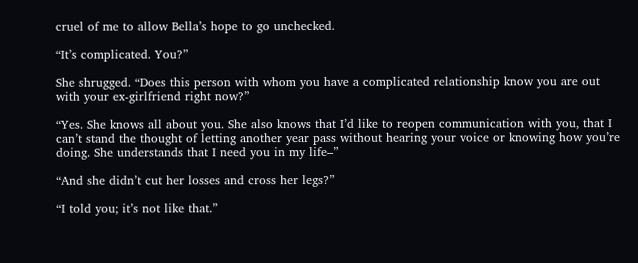cruel of me to allow Bella’s hope to go unchecked.

“It’s complicated. You?”

She shrugged. “Does this person with whom you have a complicated relationship know you are out with your ex-girlfriend right now?”

“Yes. She knows all about you. She also knows that I’d like to reopen communication with you, that I can’t stand the thought of letting another year pass without hearing your voice or knowing how you’re doing. She understands that I need you in my life–”

“And she didn’t cut her losses and cross her legs?”

“I told you; it’s not like that.”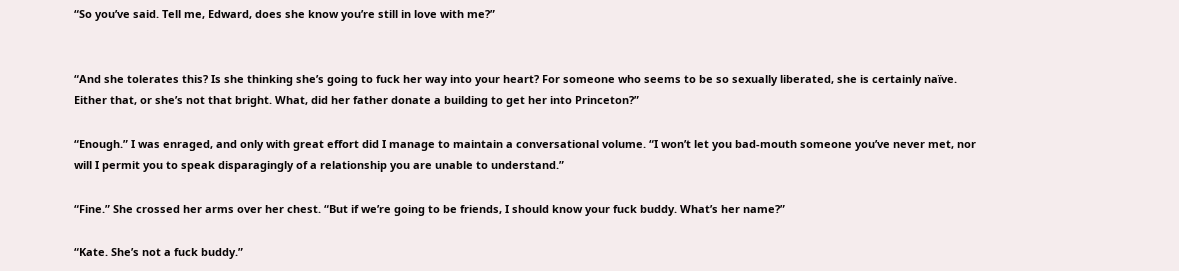“So you’ve said. Tell me, Edward, does she know you’re still in love with me?”


“And she tolerates this? Is she thinking she’s going to fuck her way into your heart? For someone who seems to be so sexually liberated, she is certainly naïve. Either that, or she’s not that bright. What, did her father donate a building to get her into Princeton?”

“Enough.” I was enraged, and only with great effort did I manage to maintain a conversational volume. “I won’t let you bad-mouth someone you’ve never met, nor will I permit you to speak disparagingly of a relationship you are unable to understand.”

“Fine.” She crossed her arms over her chest. “But if we’re going to be friends, I should know your fuck buddy. What’s her name?”

“Kate. She’s not a fuck buddy.”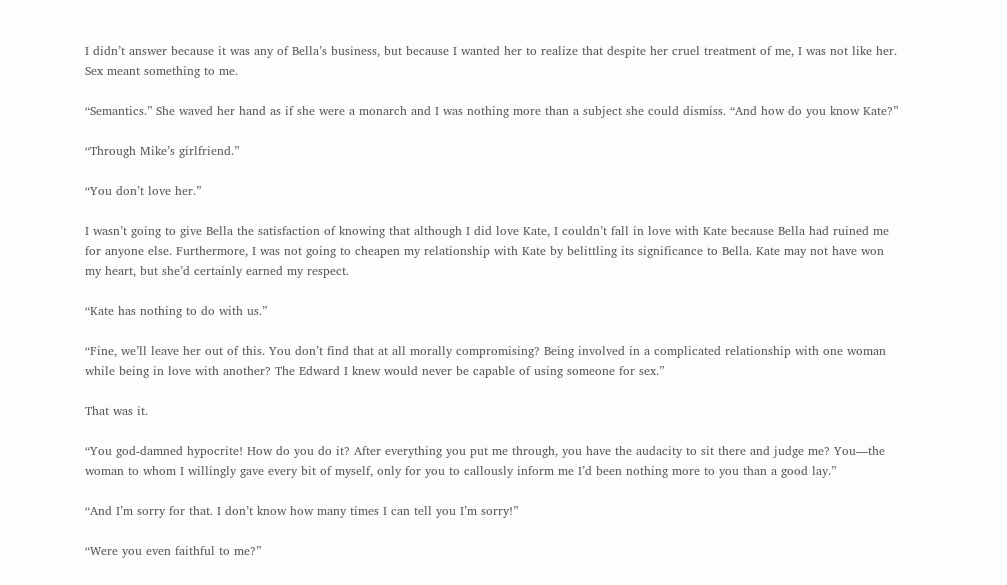I didn’t answer because it was any of Bella’s business, but because I wanted her to realize that despite her cruel treatment of me, I was not like her. Sex meant something to me.

“Semantics.” She waved her hand as if she were a monarch and I was nothing more than a subject she could dismiss. “And how do you know Kate?”

“Through Mike’s girlfriend.”

“You don’t love her.”

I wasn’t going to give Bella the satisfaction of knowing that although I did love Kate, I couldn’t fall in love with Kate because Bella had ruined me for anyone else. Furthermore, I was not going to cheapen my relationship with Kate by belittling its significance to Bella. Kate may not have won my heart, but she’d certainly earned my respect.

“Kate has nothing to do with us.”

“Fine, we’ll leave her out of this. You don’t find that at all morally compromising? Being involved in a complicated relationship with one woman while being in love with another? The Edward I knew would never be capable of using someone for sex.”

That was it.

“You god-damned hypocrite! How do you do it? After everything you put me through, you have the audacity to sit there and judge me? You—the woman to whom I willingly gave every bit of myself, only for you to callously inform me I’d been nothing more to you than a good lay.”

“And I’m sorry for that. I don’t know how many times I can tell you I’m sorry!”

“Were you even faithful to me?”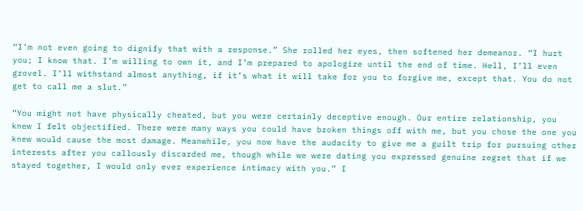“I’m not even going to dignify that with a response.” She rolled her eyes, then softened her demeanor. “I hurt you; I know that. I’m willing to own it, and I’m prepared to apologize until the end of time. Hell, I’ll even grovel. I’ll withstand almost anything, if it’s what it will take for you to forgive me, except that. You do not get to call me a slut.”

“You might not have physically cheated, but you were certainly deceptive enough. Our entire relationship, you knew I felt objectified. There were many ways you could have broken things off with me, but you chose the one you knew would cause the most damage. Meanwhile, you now have the audacity to give me a guilt trip for pursuing other interests after you callously discarded me, though while we were dating you expressed genuine regret that if we stayed together, I would only ever experience intimacy with you.” I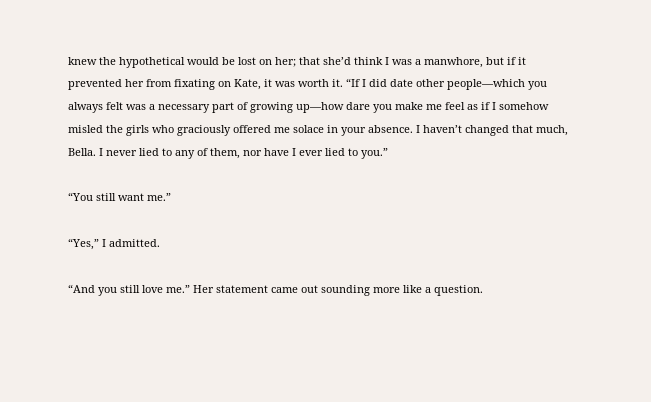knew the hypothetical would be lost on her; that she’d think I was a manwhore, but if it prevented her from fixating on Kate, it was worth it. “If I did date other people—which you always felt was a necessary part of growing up—how dare you make me feel as if I somehow misled the girls who graciously offered me solace in your absence. I haven’t changed that much, Bella. I never lied to any of them, nor have I ever lied to you.”

“You still want me.”

“Yes,” I admitted.

“And you still love me.” Her statement came out sounding more like a question.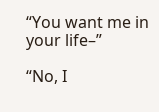“You want me in your life–”

“No, I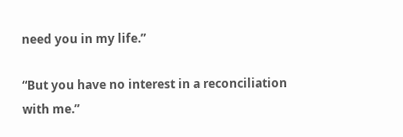need you in my life.”

“But you have no interest in a reconciliation with me.”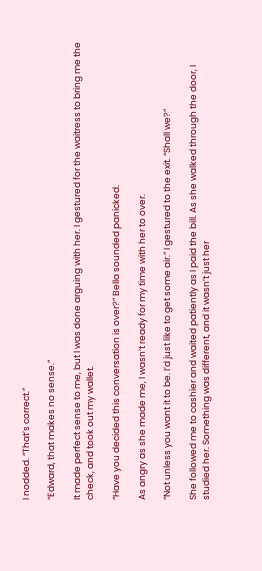I nodded. “That’s correct.”

“Edward, that makes no sense.”

It made perfect sense to me, but I was done arguing with her. I gestured for the waitress to bring me the check, and took out my wallet.

“Have you decided this conversation is over?” Bella sounded panicked.

As angry as she made me, I wasn’t ready for my time with her to over.

“Not unless you want it to be. I’d just like to get some air.” I gestured to the exit. “Shall we?”

She followed me to cashier and waited patiently as I paid the bill. As she walked through the door, I studied her. Something was different, and it wasn’t just her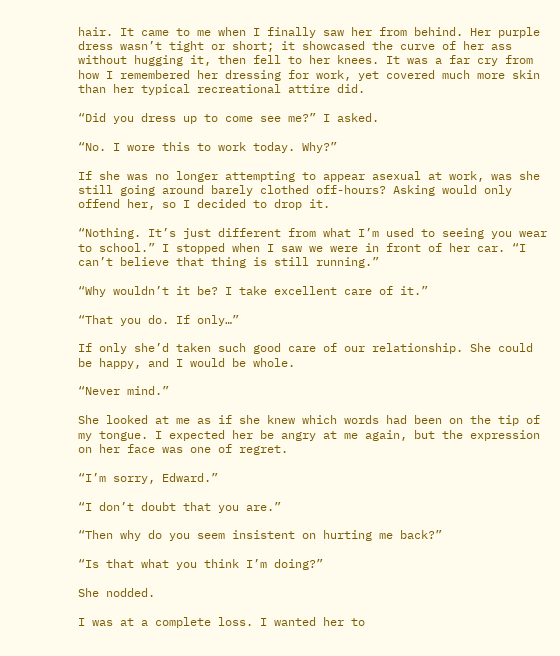hair. It came to me when I finally saw her from behind. Her purple dress wasn’t tight or short; it showcased the curve of her ass without hugging it, then fell to her knees. It was a far cry from how I remembered her dressing for work, yet covered much more skin than her typical recreational attire did.

“Did you dress up to come see me?” I asked.

“No. I wore this to work today. Why?”

If she was no longer attempting to appear asexual at work, was she still going around barely clothed off-hours? Asking would only offend her, so I decided to drop it.

“Nothing. It’s just different from what I’m used to seeing you wear to school.” I stopped when I saw we were in front of her car. “I can’t believe that thing is still running.”

“Why wouldn’t it be? I take excellent care of it.”

“That you do. If only…”

If only she’d taken such good care of our relationship. She could be happy, and I would be whole.

“Never mind.”

She looked at me as if she knew which words had been on the tip of my tongue. I expected her be angry at me again, but the expression on her face was one of regret.

“I’m sorry, Edward.”

“I don’t doubt that you are.”

“Then why do you seem insistent on hurting me back?”

“Is that what you think I’m doing?”

She nodded.

I was at a complete loss. I wanted her to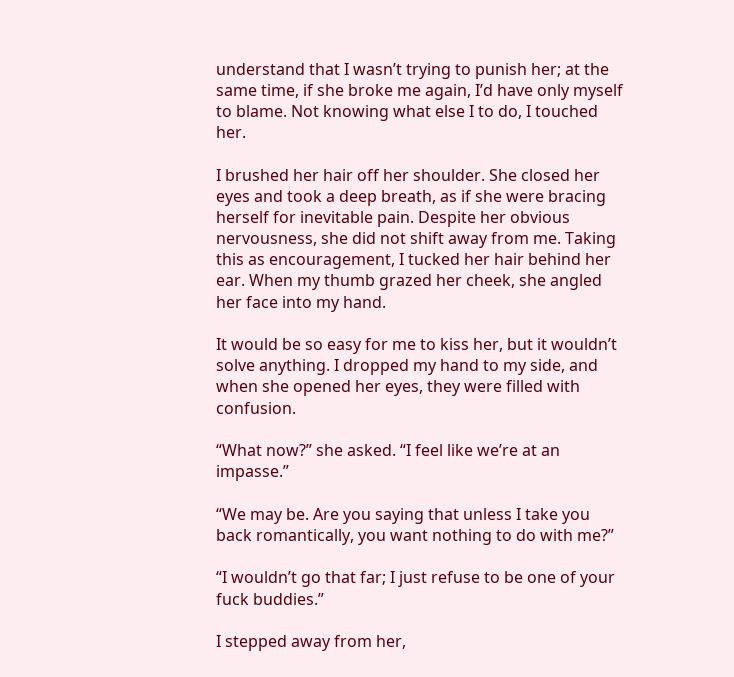understand that I wasn’t trying to punish her; at the same time, if she broke me again, I’d have only myself to blame. Not knowing what else I to do, I touched her.

I brushed her hair off her shoulder. She closed her eyes and took a deep breath, as if she were bracing herself for inevitable pain. Despite her obvious nervousness, she did not shift away from me. Taking this as encouragement, I tucked her hair behind her ear. When my thumb grazed her cheek, she angled her face into my hand.

It would be so easy for me to kiss her, but it wouldn’t solve anything. I dropped my hand to my side, and when she opened her eyes, they were filled with confusion.

“What now?” she asked. “I feel like we’re at an impasse.”

“We may be. Are you saying that unless I take you back romantically, you want nothing to do with me?”

“I wouldn’t go that far; I just refuse to be one of your fuck buddies.”

I stepped away from her,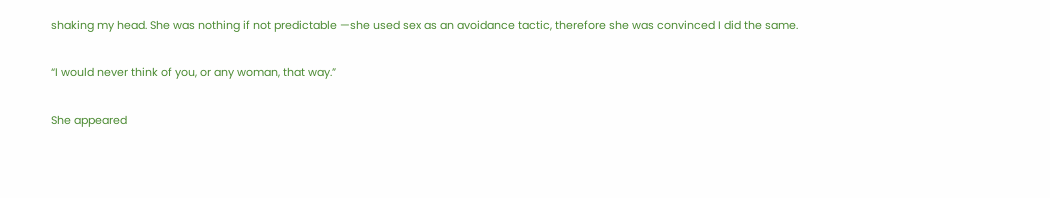shaking my head. She was nothing if not predictable —she used sex as an avoidance tactic, therefore she was convinced I did the same.

“I would never think of you, or any woman, that way.”

She appeared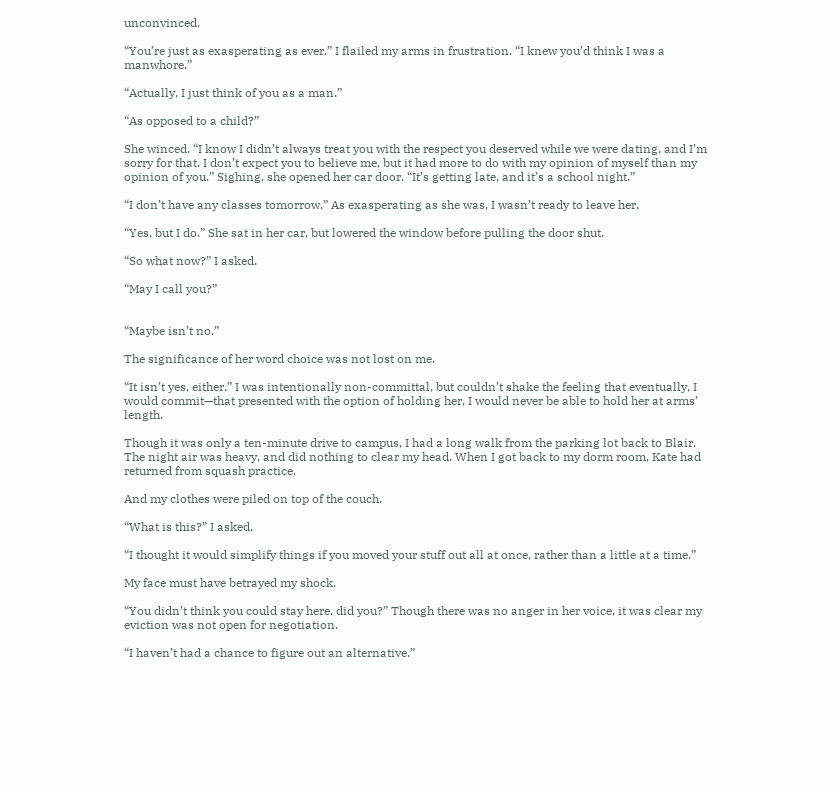unconvinced.

“You’re just as exasperating as ever.” I flailed my arms in frustration. “I knew you’d think I was a manwhore.”

“Actually, I just think of you as a man.”

“As opposed to a child?”

She winced. “I know I didn’t always treat you with the respect you deserved while we were dating, and I’m sorry for that. I don’t expect you to believe me, but it had more to do with my opinion of myself than my opinion of you.” Sighing, she opened her car door. “It’s getting late, and it’s a school night.”

“I don’t have any classes tomorrow.” As exasperating as she was, I wasn’t ready to leave her.

“Yes, but I do.” She sat in her car, but lowered the window before pulling the door shut.

“So what now?” I asked.

“May I call you?”


“Maybe isn’t no.”

The significance of her word choice was not lost on me.

“It isn’t yes, either.” I was intentionally non-committal, but couldn’t shake the feeling that eventually, I would commit—that presented with the option of holding her, I would never be able to hold her at arms’ length.

Though it was only a ten-minute drive to campus, I had a long walk from the parking lot back to Blair. The night air was heavy, and did nothing to clear my head. When I got back to my dorm room, Kate had returned from squash practice.

And my clothes were piled on top of the couch.

“What is this?” I asked.

“I thought it would simplify things if you moved your stuff out all at once, rather than a little at a time.”

My face must have betrayed my shock.

“You didn’t think you could stay here, did you?” Though there was no anger in her voice, it was clear my eviction was not open for negotiation.

“I haven’t had a chance to figure out an alternative.”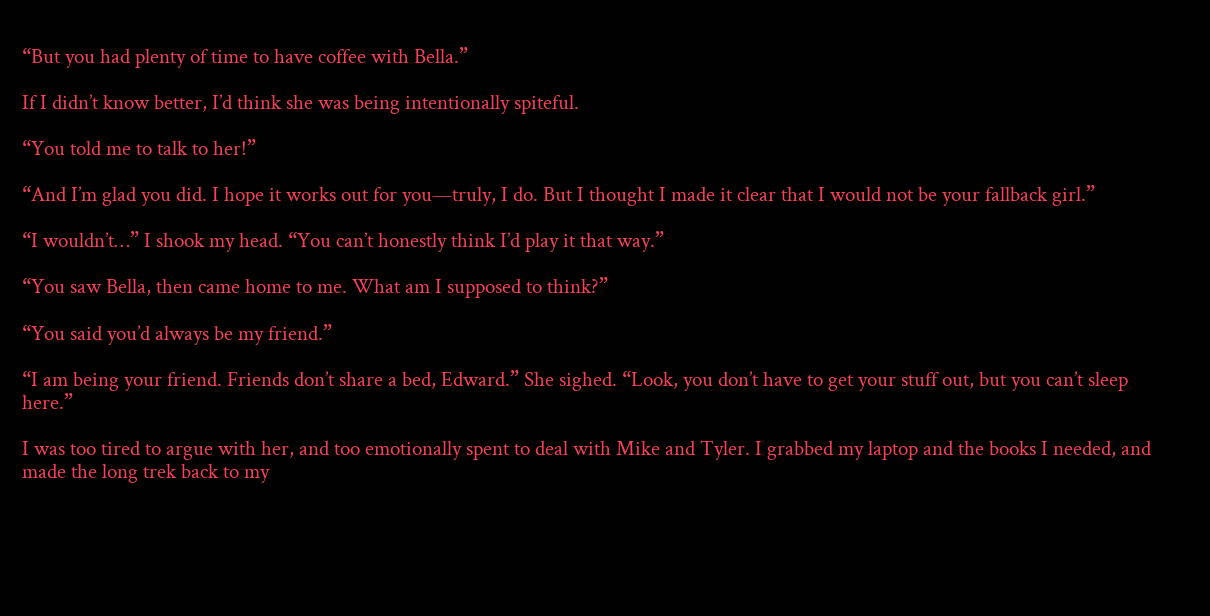“But you had plenty of time to have coffee with Bella.”

If I didn’t know better, I’d think she was being intentionally spiteful.

“You told me to talk to her!”

“And I’m glad you did. I hope it works out for you—truly, I do. But I thought I made it clear that I would not be your fallback girl.”

“I wouldn’t…” I shook my head. “You can’t honestly think I’d play it that way.”

“You saw Bella, then came home to me. What am I supposed to think?”

“You said you’d always be my friend.”

“I am being your friend. Friends don’t share a bed, Edward.” She sighed. “Look, you don’t have to get your stuff out, but you can’t sleep here.”

I was too tired to argue with her, and too emotionally spent to deal with Mike and Tyler. I grabbed my laptop and the books I needed, and made the long trek back to my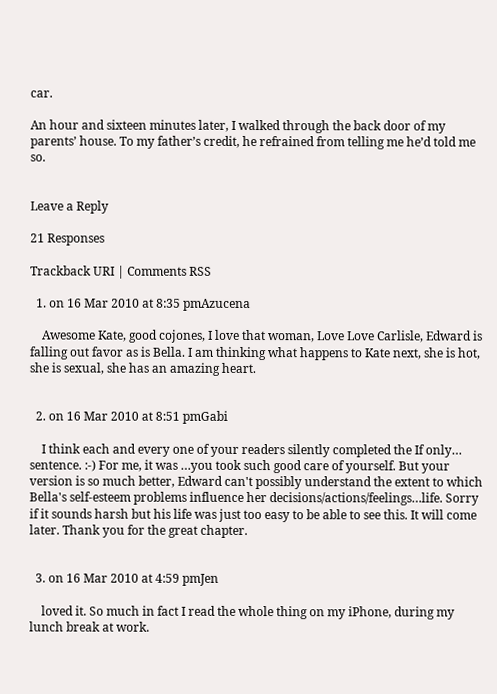car.

An hour and sixteen minutes later, I walked through the back door of my parents’ house. To my father’s credit, he refrained from telling me he’d told me so.


Leave a Reply

21 Responses

Trackback URI | Comments RSS

  1. on 16 Mar 2010 at 8:35 pmAzucena

    Awesome Kate, good cojones, I love that woman, Love Love Carlisle, Edward is falling out favor as is Bella. I am thinking what happens to Kate next, she is hot, she is sexual, she has an amazing heart.


  2. on 16 Mar 2010 at 8:51 pmGabi

    I think each and every one of your readers silently completed the If only… sentence. :-) For me, it was …you took such good care of yourself. But your version is so much better, Edward can't possibly understand the extent to which Bella's self-esteem problems influence her decisions/actions/feelings…life. Sorry if it sounds harsh but his life was just too easy to be able to see this. It will come later. Thank you for the great chapter.


  3. on 16 Mar 2010 at 4:59 pmJen

    loved it. So much in fact I read the whole thing on my iPhone, during my lunch break at work.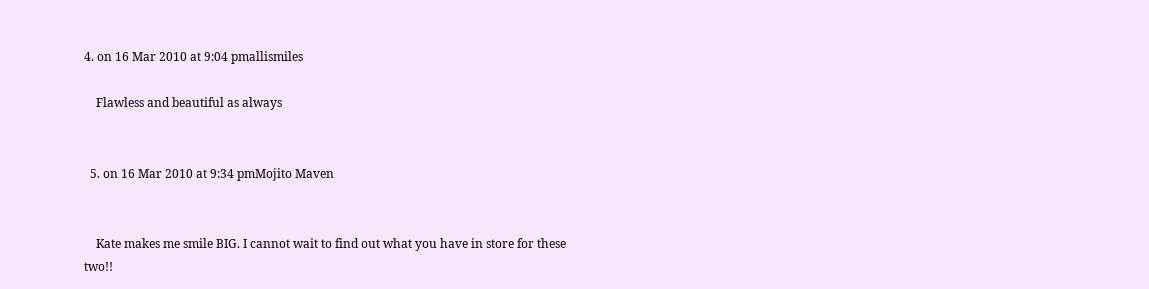4. on 16 Mar 2010 at 9:04 pmallismiles

    Flawless and beautiful as always


  5. on 16 Mar 2010 at 9:34 pmMojito Maven


    Kate makes me smile BIG. I cannot wait to find out what you have in store for these two!!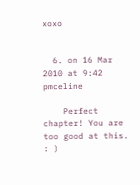xoxo


  6. on 16 Mar 2010 at 9:42 pmceline

    Perfect chapter! You are too good at this. : )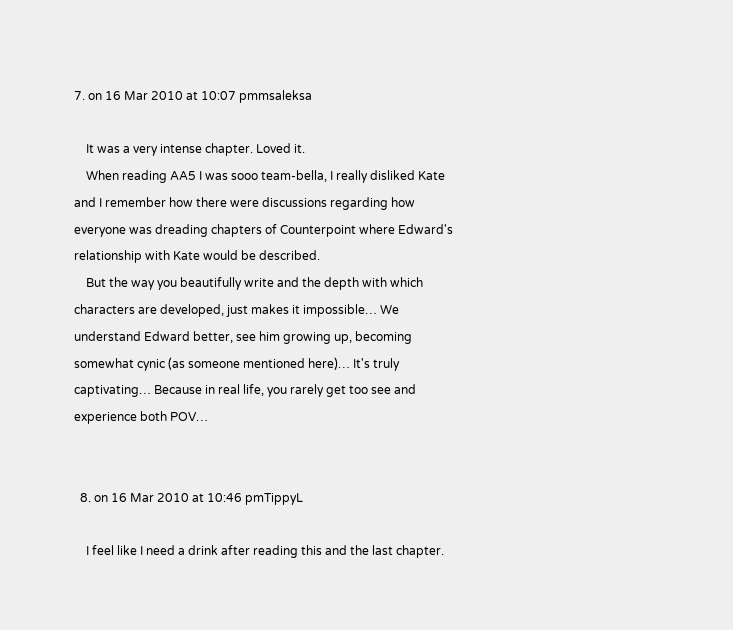7. on 16 Mar 2010 at 10:07 pmmsaleksa

    It was a very intense chapter. Loved it.
    When reading AA5 I was sooo team-bella, I really disliked Kate and I remember how there were discussions regarding how everyone was dreading chapters of Counterpoint where Edward's relationship with Kate would be described.
    But the way you beautifully write and the depth with which characters are developed, just makes it impossible… We understand Edward better, see him growing up, becoming somewhat cynic (as someone mentioned here)… It's truly captivating… Because in real life, you rarely get too see and experience both POV…


  8. on 16 Mar 2010 at 10:46 pmTippyL

    I feel like I need a drink after reading this and the last chapter.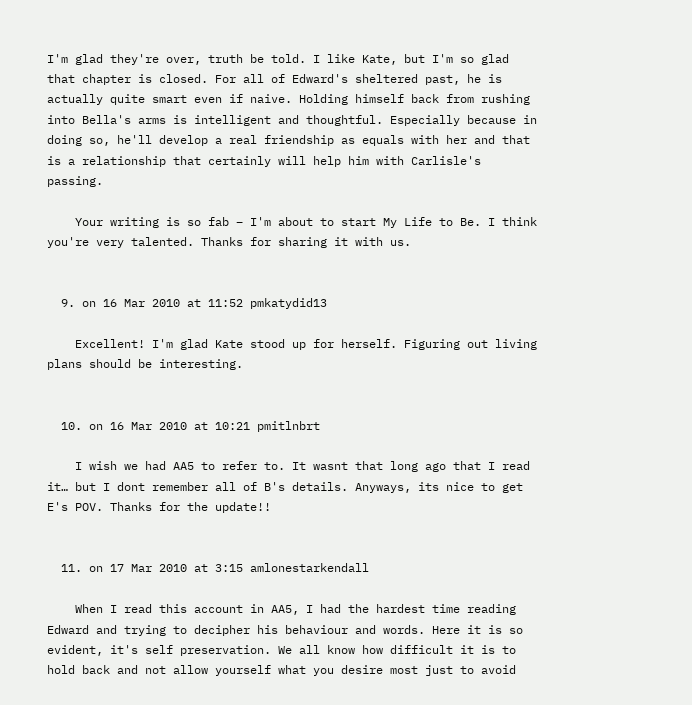I'm glad they're over, truth be told. I like Kate, but I'm so glad that chapter is closed. For all of Edward's sheltered past, he is actually quite smart even if naive. Holding himself back from rushing into Bella's arms is intelligent and thoughtful. Especially because in doing so, he'll develop a real friendship as equals with her and that is a relationship that certainly will help him with Carlisle's passing.

    Your writing is so fab – I'm about to start My Life to Be. I think you're very talented. Thanks for sharing it with us.


  9. on 16 Mar 2010 at 11:52 pmkatydid13

    Excellent! I'm glad Kate stood up for herself. Figuring out living plans should be interesting.


  10. on 16 Mar 2010 at 10:21 pmitlnbrt

    I wish we had AA5 to refer to. It wasnt that long ago that I read it… but I dont remember all of B's details. Anyways, its nice to get E's POV. Thanks for the update!!


  11. on 17 Mar 2010 at 3:15 amlonestarkendall

    When I read this account in AA5, I had the hardest time reading Edward and trying to decipher his behaviour and words. Here it is so evident, it's self preservation. We all know how difficult it is to hold back and not allow yourself what you desire most just to avoid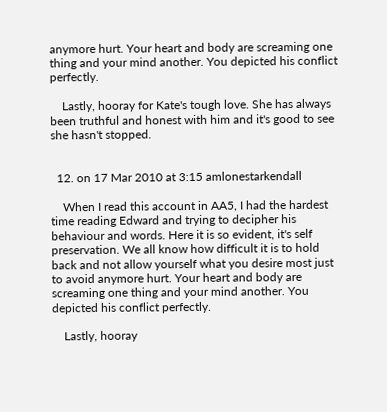anymore hurt. Your heart and body are screaming one thing and your mind another. You depicted his conflict perfectly.

    Lastly, hooray for Kate's tough love. She has always been truthful and honest with him and it's good to see she hasn't stopped.


  12. on 17 Mar 2010 at 3:15 amlonestarkendall

    When I read this account in AA5, I had the hardest time reading Edward and trying to decipher his behaviour and words. Here it is so evident, it's self preservation. We all know how difficult it is to hold back and not allow yourself what you desire most just to avoid anymore hurt. Your heart and body are screaming one thing and your mind another. You depicted his conflict perfectly.

    Lastly, hooray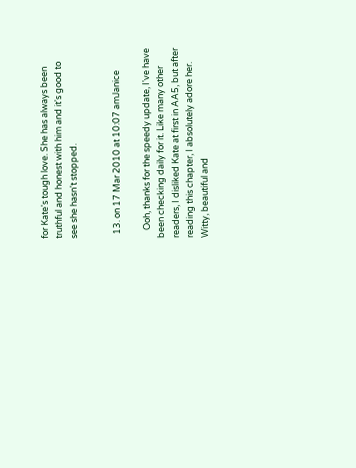for Kate's tough love. She has always been truthful and honest with him and it's good to see she hasn't stopped.


  13. on 17 Mar 2010 at 10:07 amJanice

    Ooh, thanks for the speedy update, I've have been checking daily for it. Like many other readers, I disliked Kate at first in AA5, but after reading this chapter, I absolutely adore her. Witty, beautiful and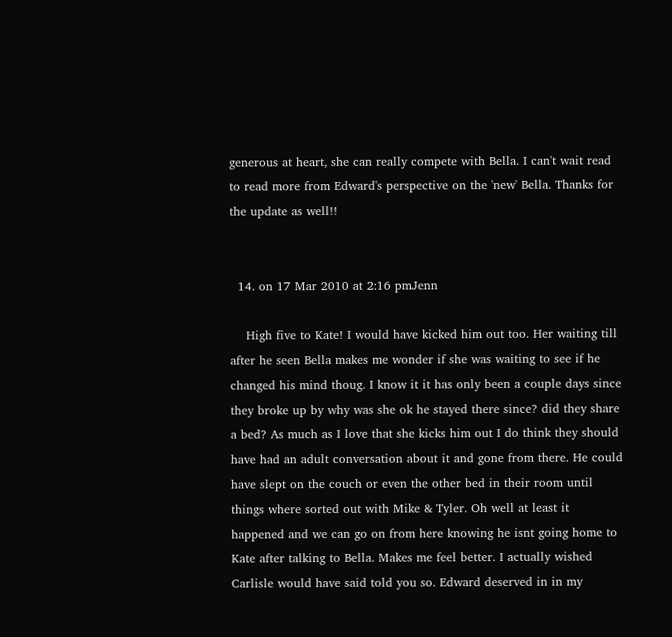generous at heart, she can really compete with Bella. I can't wait read to read more from Edward's perspective on the 'new' Bella. Thanks for the update as well!!


  14. on 17 Mar 2010 at 2:16 pmJenn

    High five to Kate! I would have kicked him out too. Her waiting till after he seen Bella makes me wonder if she was waiting to see if he changed his mind thoug. I know it it has only been a couple days since they broke up by why was she ok he stayed there since? did they share a bed? As much as I love that she kicks him out I do think they should have had an adult conversation about it and gone from there. He could have slept on the couch or even the other bed in their room until things where sorted out with Mike & Tyler. Oh well at least it happened and we can go on from here knowing he isnt going home to Kate after talking to Bella. Makes me feel better. I actually wished Carlisle would have said told you so. Edward deserved in in my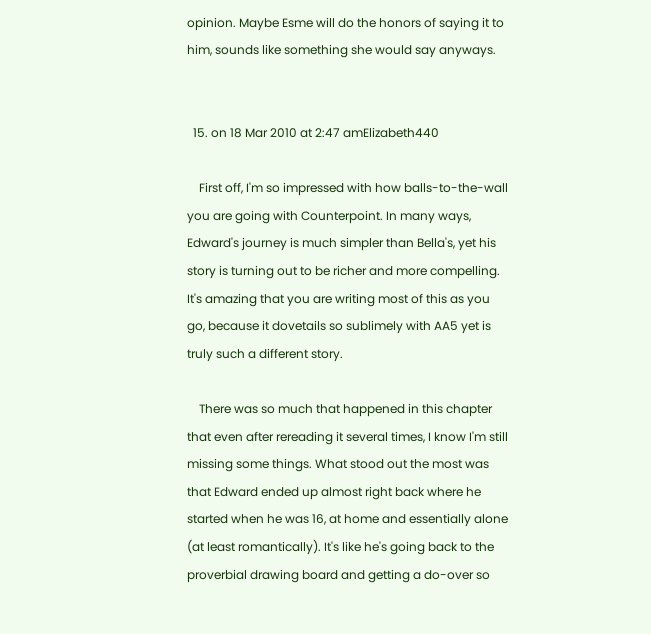opinion. Maybe Esme will do the honors of saying it to him, sounds like something she would say anyways.


  15. on 18 Mar 2010 at 2:47 amElizabeth440

    First off, I'm so impressed with how balls-to-the-wall you are going with Counterpoint. In many ways, Edward's journey is much simpler than Bella's, yet his story is turning out to be richer and more compelling. It's amazing that you are writing most of this as you go, because it dovetails so sublimely with AA5 yet is truly such a different story.

    There was so much that happened in this chapter that even after rereading it several times, I know I'm still missing some things. What stood out the most was that Edward ended up almost right back where he started when he was 16, at home and essentially alone (at least romantically). It's like he's going back to the proverbial drawing board and getting a do-over so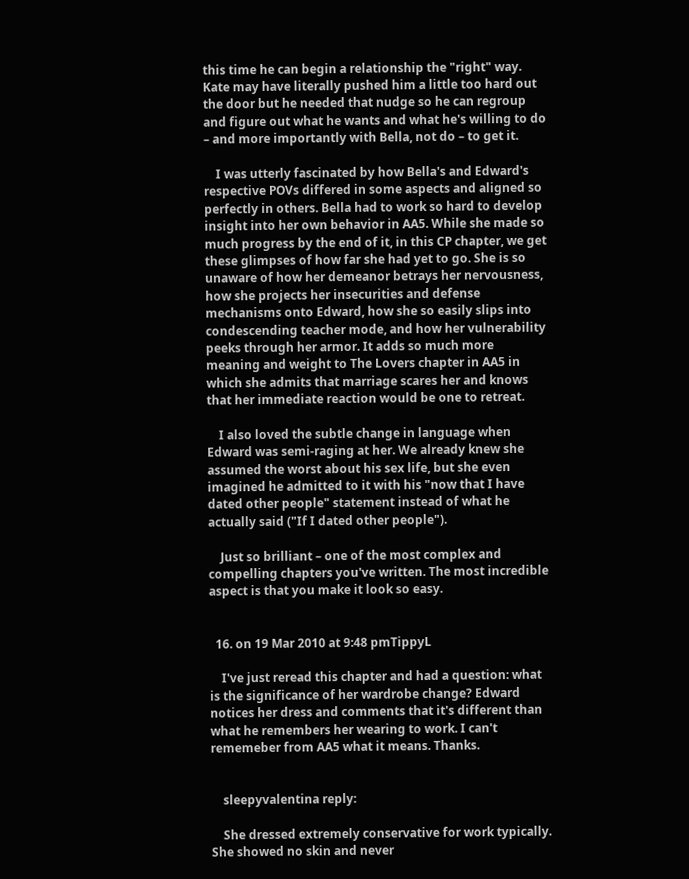this time he can begin a relationship the "right" way. Kate may have literally pushed him a little too hard out the door but he needed that nudge so he can regroup and figure out what he wants and what he's willing to do – and more importantly with Bella, not do – to get it.

    I was utterly fascinated by how Bella's and Edward's respective POVs differed in some aspects and aligned so perfectly in others. Bella had to work so hard to develop insight into her own behavior in AA5. While she made so much progress by the end of it, in this CP chapter, we get these glimpses of how far she had yet to go. She is so unaware of how her demeanor betrays her nervousness, how she projects her insecurities and defense mechanisms onto Edward, how she so easily slips into condescending teacher mode, and how her vulnerability peeks through her armor. It adds so much more meaning and weight to The Lovers chapter in AA5 in which she admits that marriage scares her and knows that her immediate reaction would be one to retreat.

    I also loved the subtle change in language when Edward was semi-raging at her. We already knew she assumed the worst about his sex life, but she even imagined he admitted to it with his "now that I have dated other people" statement instead of what he actually said ("If I dated other people").

    Just so brilliant – one of the most complex and compelling chapters you've written. The most incredible aspect is that you make it look so easy.


  16. on 19 Mar 2010 at 9:48 pmTippyL

    I've just reread this chapter and had a question: what is the significance of her wardrobe change? Edward notices her dress and comments that it's different than what he remembers her wearing to work. I can't rememeber from AA5 what it means. Thanks.


    sleepyvalentina reply:

    She dressed extremely conservative for work typically. She showed no skin and never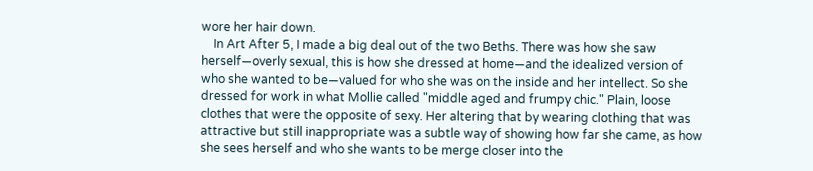wore her hair down.
    In Art After 5, I made a big deal out of the two Beths. There was how she saw herself—overly sexual, this is how she dressed at home—and the idealized version of who she wanted to be—valued for who she was on the inside and her intellect. So she dressed for work in what Mollie called "middle aged and frumpy chic." Plain, loose clothes that were the opposite of sexy. Her altering that by wearing clothing that was attractive but still inappropriate was a subtle way of showing how far she came, as how she sees herself and who she wants to be merge closer into the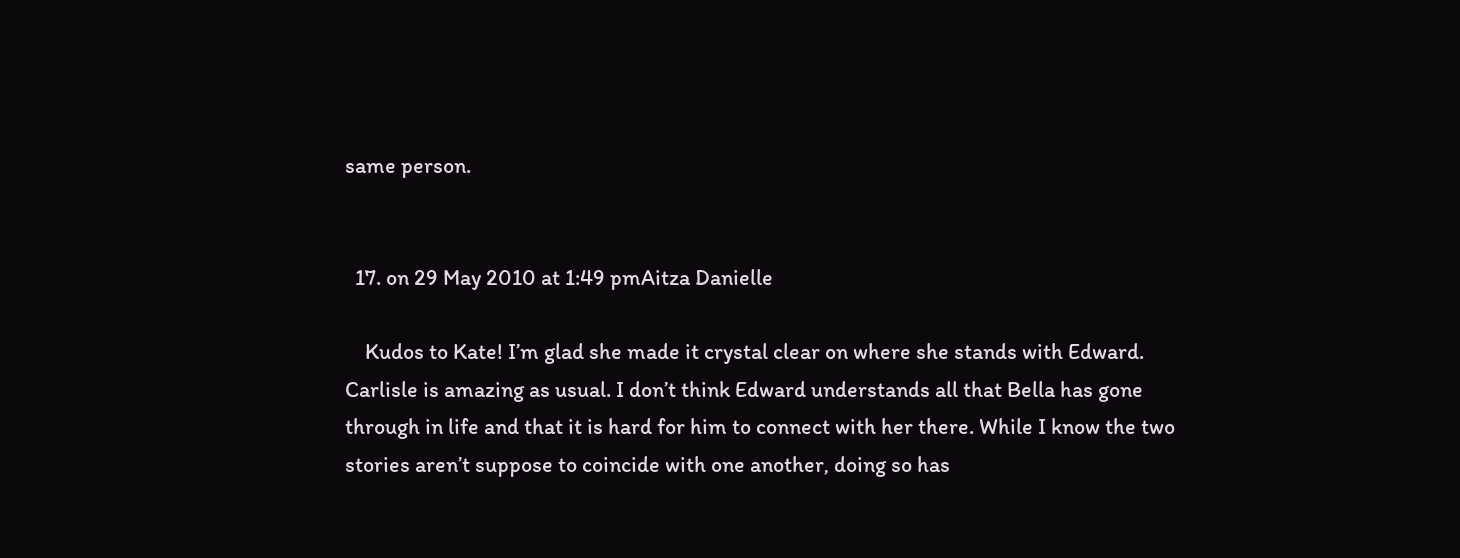same person.


  17. on 29 May 2010 at 1:49 pmAitza Danielle

    Kudos to Kate! I’m glad she made it crystal clear on where she stands with Edward. Carlisle is amazing as usual. I don’t think Edward understands all that Bella has gone through in life and that it is hard for him to connect with her there. While I know the two stories aren’t suppose to coincide with one another, doing so has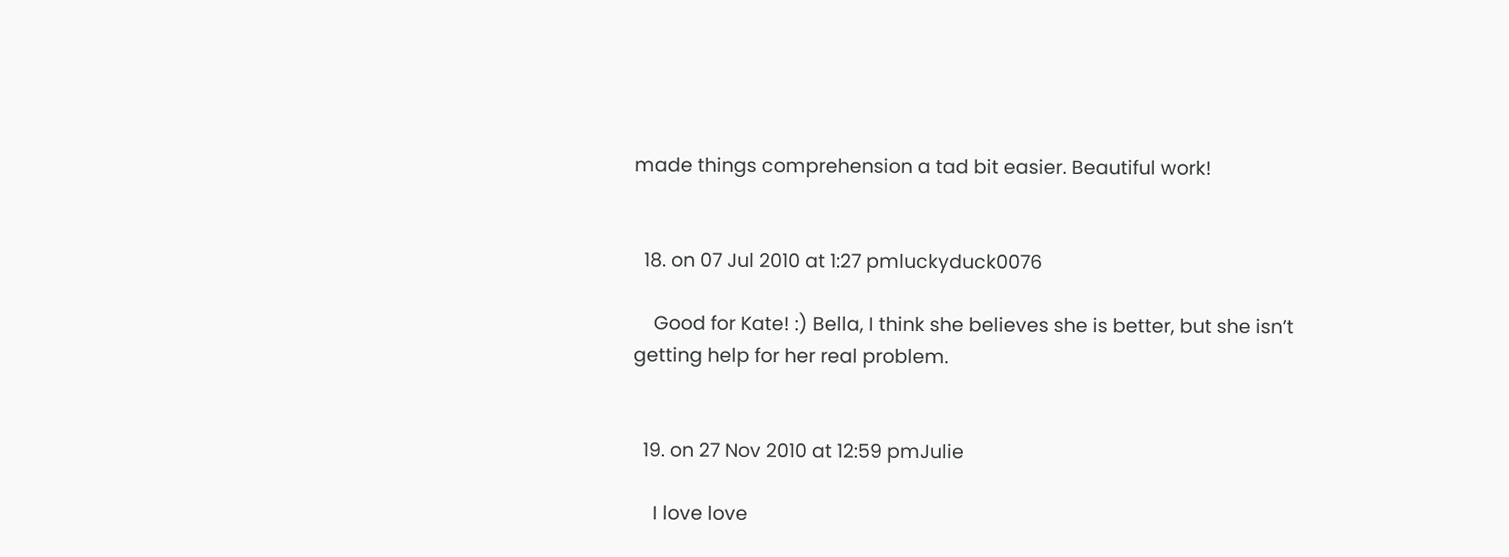made things comprehension a tad bit easier. Beautiful work!


  18. on 07 Jul 2010 at 1:27 pmluckyduck0076

    Good for Kate! :) Bella, I think she believes she is better, but she isn’t getting help for her real problem.


  19. on 27 Nov 2010 at 12:59 pmJulie

    I love love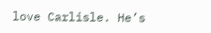love Carlisle. He’s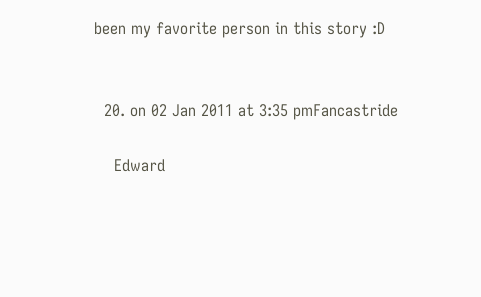been my favorite person in this story :D


  20. on 02 Jan 2011 at 3:35 pmFancastride

    Edward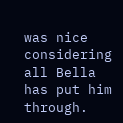was nice considering all Bella has put him through.